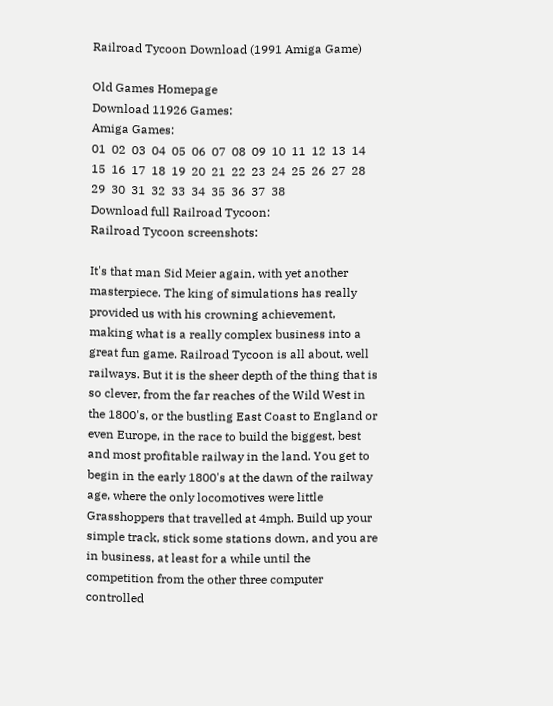Railroad Tycoon Download (1991 Amiga Game)

Old Games Homepage
Download 11926 Games:
Amiga Games:
01  02  03  04  05  06  07  08  09  10  11  12  13  14  15  16  17  18  19  20  21  22  23  24  25  26  27  28  29  30  31  32  33  34  35  36  37  38
Download full Railroad Tycoon:
Railroad Tycoon screenshots:

It's that man Sid Meier again, with yet another masterpiece. The king of simulations has really provided us with his crowning achievement, making what is a really complex business into a great fun game. Railroad Tycoon is all about, well railways. But it is the sheer depth of the thing that is so clever, from the far reaches of the Wild West in the 1800's, or the bustling East Coast to England or even Europe, in the race to build the biggest, best and most profitable railway in the land. You get to begin in the early 1800's at the dawn of the railway age, where the only locomotives were little Grasshoppers that travelled at 4mph. Build up your simple track, stick some stations down, and you are in business, at least for a while until the competition from the other three computer controlled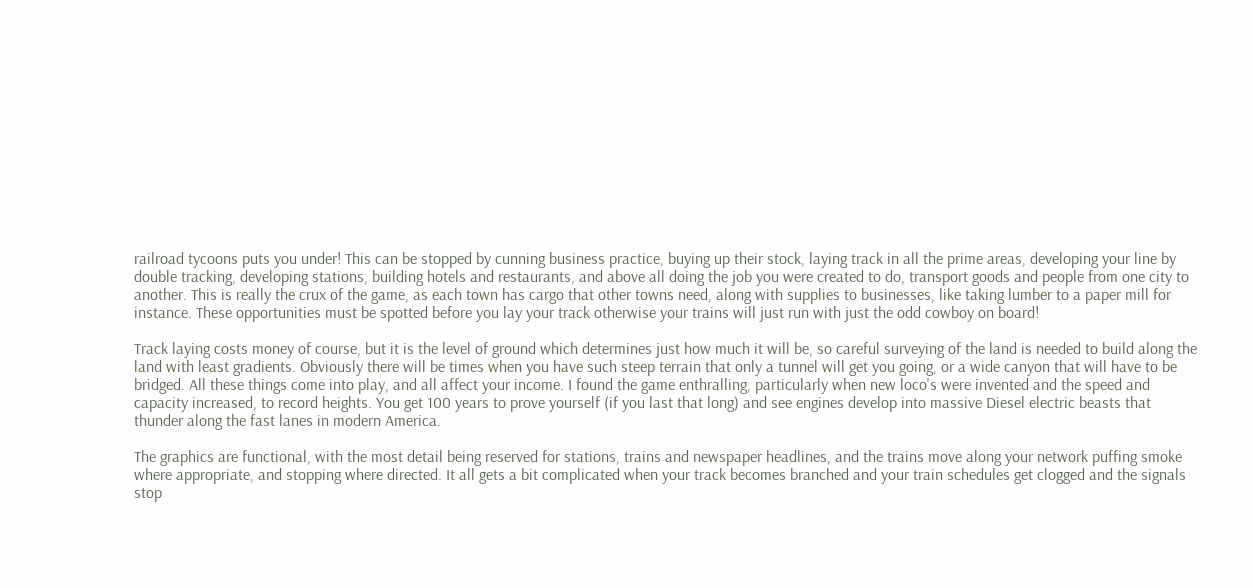railroad tycoons puts you under! This can be stopped by cunning business practice, buying up their stock, laying track in all the prime areas, developing your line by double tracking, developing stations, building hotels and restaurants, and above all doing the job you were created to do, transport goods and people from one city to another. This is really the crux of the game, as each town has cargo that other towns need, along with supplies to businesses, like taking lumber to a paper mill for instance. These opportunities must be spotted before you lay your track otherwise your trains will just run with just the odd cowboy on board!

Track laying costs money of course, but it is the level of ground which determines just how much it will be, so careful surveying of the land is needed to build along the land with least gradients. Obviously there will be times when you have such steep terrain that only a tunnel will get you going, or a wide canyon that will have to be bridged. All these things come into play, and all affect your income. I found the game enthralling, particularly when new loco's were invented and the speed and capacity increased, to record heights. You get 100 years to prove yourself (if you last that long) and see engines develop into massive Diesel electric beasts that thunder along the fast lanes in modern America.

The graphics are functional, with the most detail being reserved for stations, trains and newspaper headlines, and the trains move along your network puffing smoke where appropriate, and stopping where directed. It all gets a bit complicated when your track becomes branched and your train schedules get clogged and the signals stop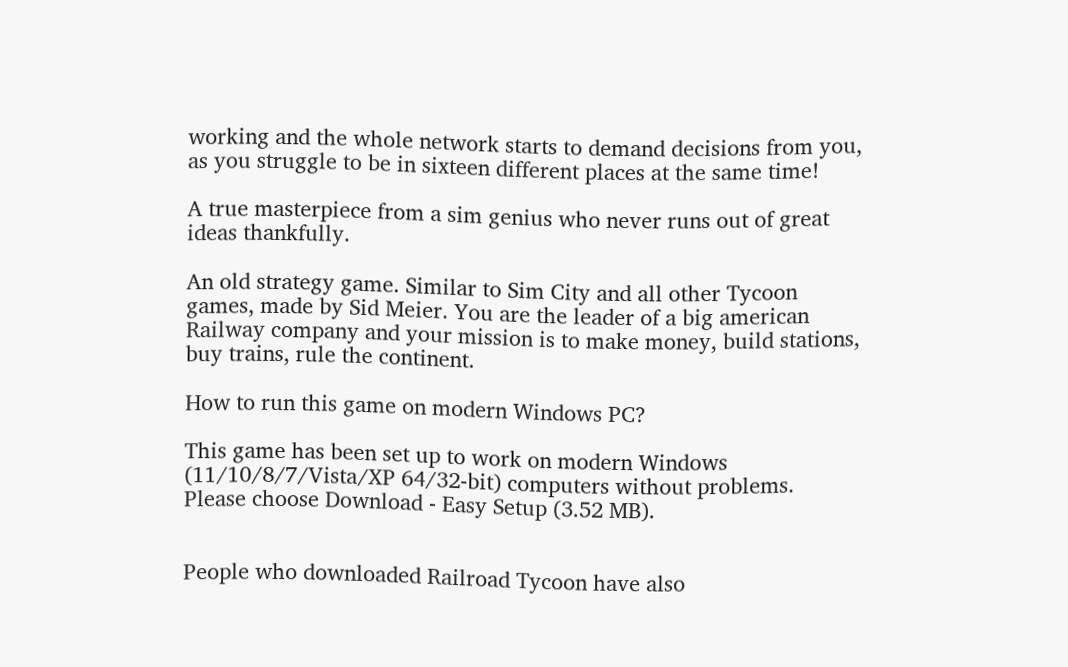working and the whole network starts to demand decisions from you, as you struggle to be in sixteen different places at the same time!

A true masterpiece from a sim genius who never runs out of great ideas thankfully.

An old strategy game. Similar to Sim City and all other Tycoon games, made by Sid Meier. You are the leader of a big american Railway company and your mission is to make money, build stations, buy trains, rule the continent.

How to run this game on modern Windows PC?

This game has been set up to work on modern Windows (11/10/8/7/Vista/XP 64/32-bit) computers without problems. Please choose Download - Easy Setup (3.52 MB).


People who downloaded Railroad Tycoon have also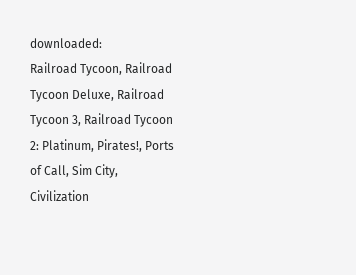downloaded:
Railroad Tycoon, Railroad Tycoon Deluxe, Railroad Tycoon 3, Railroad Tycoon 2: Platinum, Pirates!, Ports of Call, Sim City, Civilization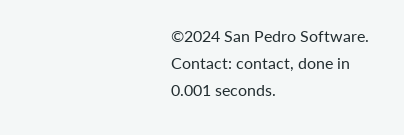©2024 San Pedro Software. Contact: contact, done in 0.001 seconds.